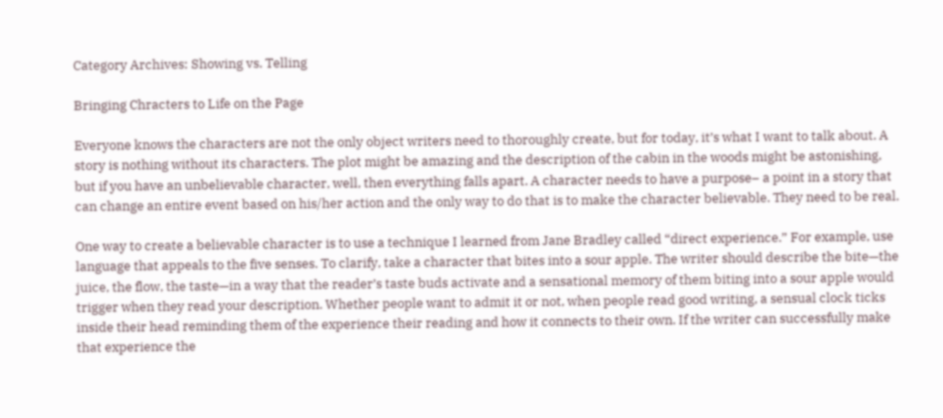Category Archives: Showing vs. Telling

Bringing Chracters to Life on the Page

Everyone knows the characters are not the only object writers need to thoroughly create, but for today, it’s what I want to talk about. A story is nothing without its characters. The plot might be amazing and the description of the cabin in the woods might be astonishing, but if you have an unbelievable character, well, then everything falls apart. A character needs to have a purpose– a point in a story that can change an entire event based on his/her action and the only way to do that is to make the character believable. They need to be real.

One way to create a believable character is to use a technique I learned from Jane Bradley called “direct experience.” For example, use language that appeals to the five senses. To clarify, take a character that bites into a sour apple. The writer should describe the bite—the juice, the flow, the taste—in a way that the reader’s taste buds activate and a sensational memory of them biting into a sour apple would trigger when they read your description. Whether people want to admit it or not, when people read good writing, a sensual clock ticks inside their head reminding them of the experience their reading and how it connects to their own. If the writer can successfully make that experience the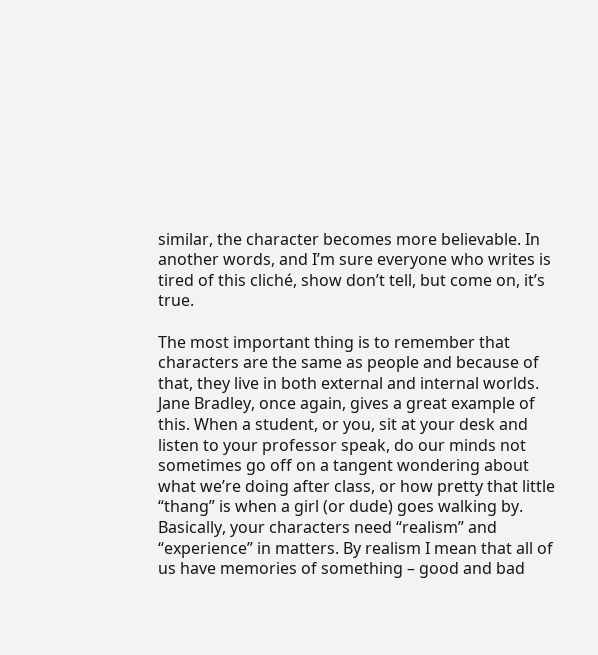similar, the character becomes more believable. In another words, and I’m sure everyone who writes is tired of this cliché, show don’t tell, but come on, it’s true.

The most important thing is to remember that characters are the same as people and because of that, they live in both external and internal worlds. Jane Bradley, once again, gives a great example of this. When a student, or you, sit at your desk and listen to your professor speak, do our minds not sometimes go off on a tangent wondering about what we’re doing after class, or how pretty that little “thang” is when a girl (or dude) goes walking by. Basically, your characters need “realism” and “experience” in matters. By realism I mean that all of us have memories of something – good and bad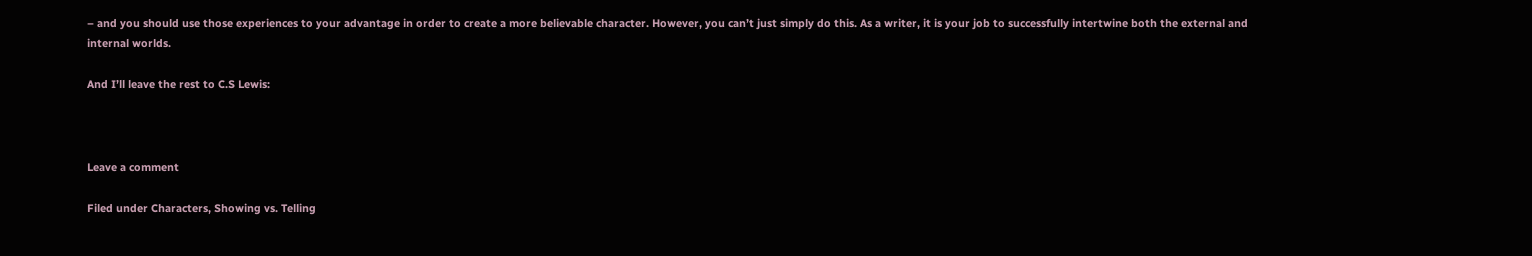– and you should use those experiences to your advantage in order to create a more believable character. However, you can’t just simply do this. As a writer, it is your job to successfully intertwine both the external and internal worlds.

And I’ll leave the rest to C.S Lewis:



Leave a comment

Filed under Characters, Showing vs. Telling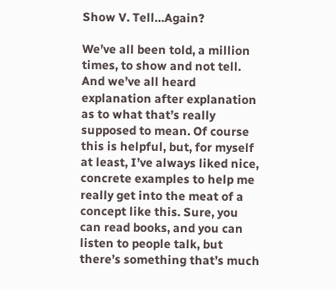Show V. Tell…Again?

We’ve all been told, a million times, to show and not tell. And we’ve all heard explanation after explanation as to what that’s really supposed to mean. Of course this is helpful, but, for myself at least, I’ve always liked nice, concrete examples to help me really get into the meat of a concept like this. Sure, you can read books, and you can listen to people talk, but there’s something that’s much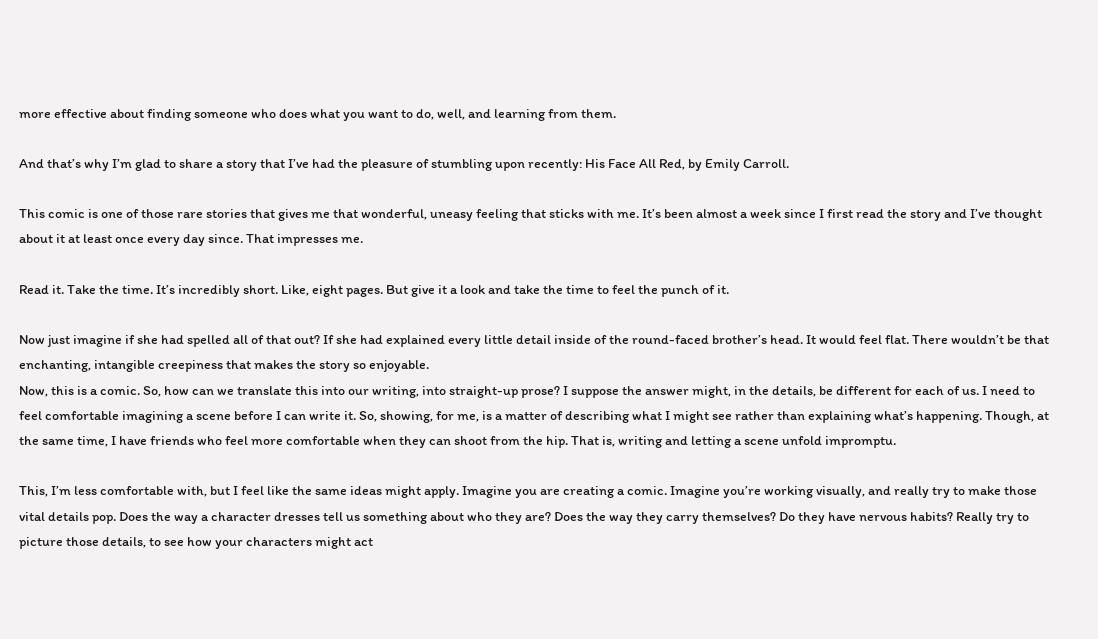more effective about finding someone who does what you want to do, well, and learning from them.

And that’s why I’m glad to share a story that I’ve had the pleasure of stumbling upon recently: His Face All Red, by Emily Carroll.

This comic is one of those rare stories that gives me that wonderful, uneasy feeling that sticks with me. It’s been almost a week since I first read the story and I’ve thought about it at least once every day since. That impresses me.

Read it. Take the time. It’s incredibly short. Like, eight pages. But give it a look and take the time to feel the punch of it.

Now just imagine if she had spelled all of that out? If she had explained every little detail inside of the round-faced brother’s head. It would feel flat. There wouldn’t be that enchanting, intangible creepiness that makes the story so enjoyable.
Now, this is a comic. So, how can we translate this into our writing, into straight-up prose? I suppose the answer might, in the details, be different for each of us. I need to feel comfortable imagining a scene before I can write it. So, showing, for me, is a matter of describing what I might see rather than explaining what’s happening. Though, at the same time, I have friends who feel more comfortable when they can shoot from the hip. That is, writing and letting a scene unfold impromptu.

This, I’m less comfortable with, but I feel like the same ideas might apply. Imagine you are creating a comic. Imagine you’re working visually, and really try to make those vital details pop. Does the way a character dresses tell us something about who they are? Does the way they carry themselves? Do they have nervous habits? Really try to picture those details, to see how your characters might act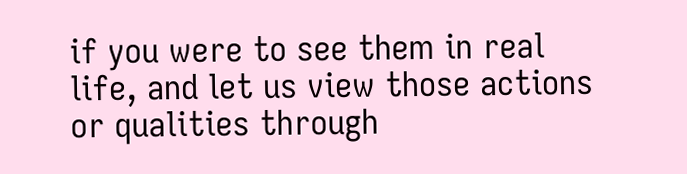if you were to see them in real life, and let us view those actions or qualities through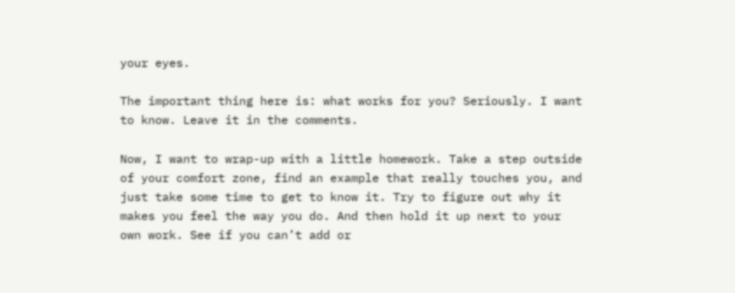your eyes.

The important thing here is: what works for you? Seriously. I want to know. Leave it in the comments.

Now, I want to wrap-up with a little homework. Take a step outside of your comfort zone, find an example that really touches you, and just take some time to get to know it. Try to figure out why it makes you feel the way you do. And then hold it up next to your own work. See if you can’t add or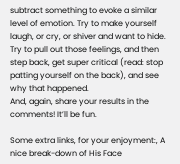subtract something to evoke a similar level of emotion. Try to make yourself laugh, or cry, or shiver and want to hide.  Try to pull out those feelings, and then step back, get super critical (read: stop patting yourself on the back), and see why that happened.
And, again, share your results in the comments! It’ll be fun.

Some extra links, for your enjoyment:, A nice break-down of His Face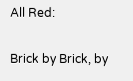All Red:

Brick by Brick, by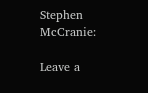Stephen McCranie:

Leave a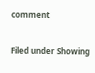comment

Filed under Showing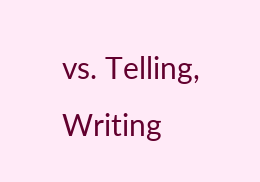vs. Telling, Writing